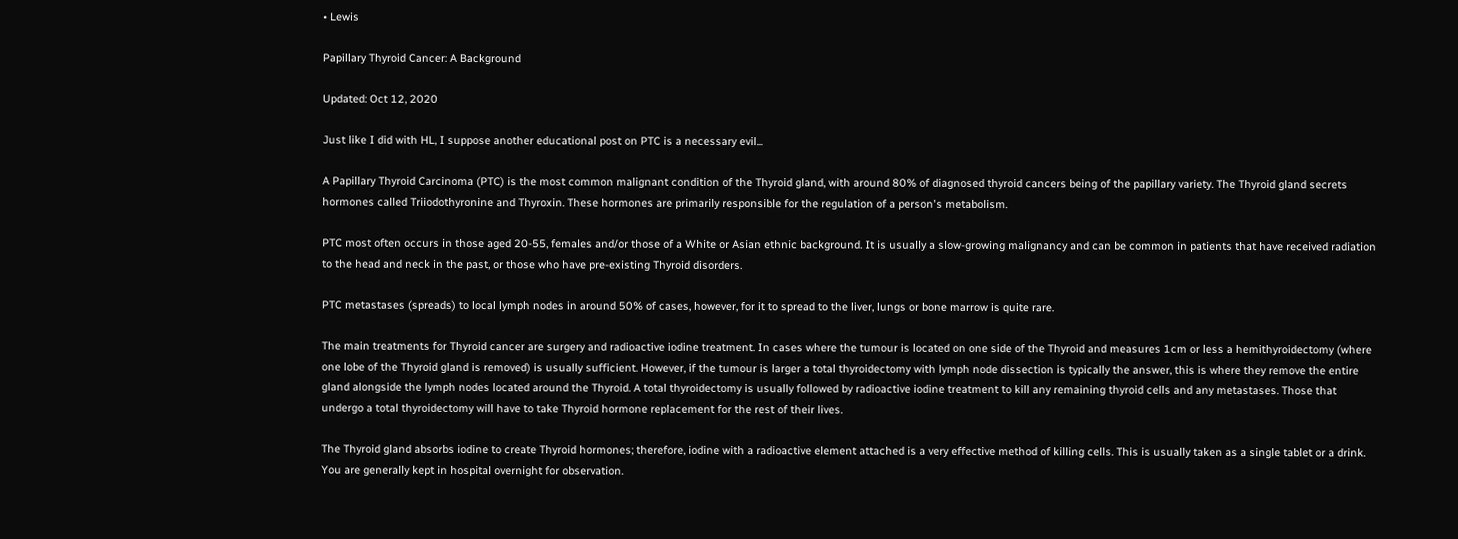• Lewis

Papillary Thyroid Cancer: A Background

Updated: Oct 12, 2020

Just like I did with HL, I suppose another educational post on PTC is a necessary evil...

A Papillary Thyroid Carcinoma (PTC) is the most common malignant condition of the Thyroid gland, with around 80% of diagnosed thyroid cancers being of the papillary variety. The Thyroid gland secrets hormones called Triiodothyronine and Thyroxin. These hormones are primarily responsible for the regulation of a person's metabolism.

PTC most often occurs in those aged 20-55, females and/or those of a White or Asian ethnic background. It is usually a slow-growing malignancy and can be common in patients that have received radiation to the head and neck in the past, or those who have pre-existing Thyroid disorders.

PTC metastases (spreads) to local lymph nodes in around 50% of cases, however, for it to spread to the liver, lungs or bone marrow is quite rare.

The main treatments for Thyroid cancer are surgery and radioactive iodine treatment. In cases where the tumour is located on one side of the Thyroid and measures 1cm or less a hemithyroidectomy (where one lobe of the Thyroid gland is removed) is usually sufficient. However, if the tumour is larger a total thyroidectomy with lymph node dissection is typically the answer, this is where they remove the entire gland alongside the lymph nodes located around the Thyroid. A total thyroidectomy is usually followed by radioactive iodine treatment to kill any remaining thyroid cells and any metastases. Those that undergo a total thyroidectomy will have to take Thyroid hormone replacement for the rest of their lives.

The Thyroid gland absorbs iodine to create Thyroid hormones; therefore, iodine with a radioactive element attached is a very effective method of killing cells. This is usually taken as a single tablet or a drink. You are generally kept in hospital overnight for observation.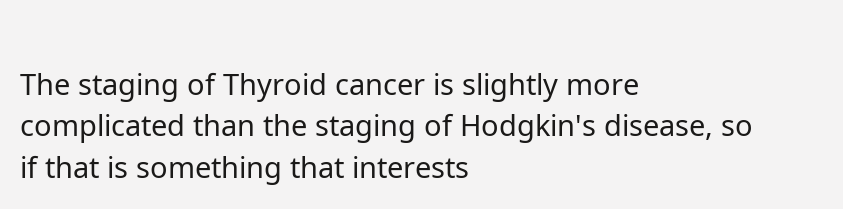The staging of Thyroid cancer is slightly more complicated than the staging of Hodgkin's disease, so if that is something that interests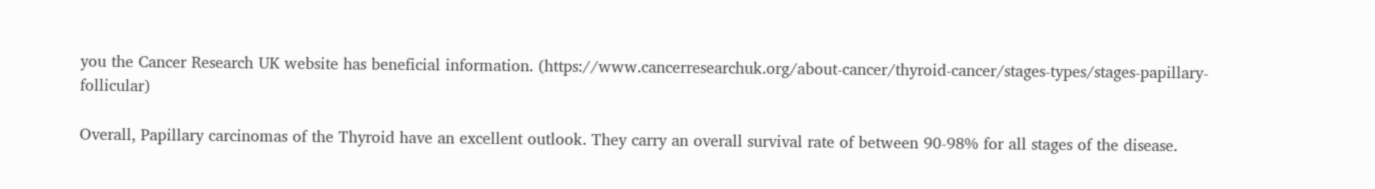you the Cancer Research UK website has beneficial information. (https://www.cancerresearchuk.org/about-cancer/thyroid-cancer/stages-types/stages-papillary-follicular)

Overall, Papillary carcinomas of the Thyroid have an excellent outlook. They carry an overall survival rate of between 90-98% for all stages of the disease.